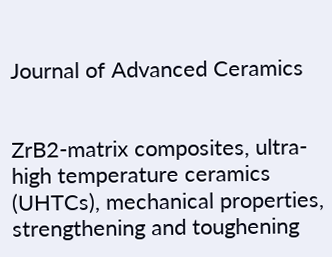Journal of Advanced Ceramics


ZrB2-matrix composites, ultra-high temperature ceramics (UHTCs), mechanical properties, strengthening and toughening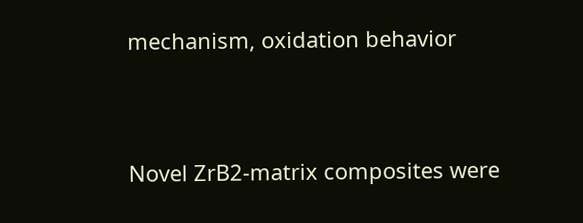mechanism, oxidation behavior


Novel ZrB2-matrix composites were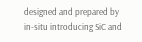designed and prepared by in-situ introducing SiC and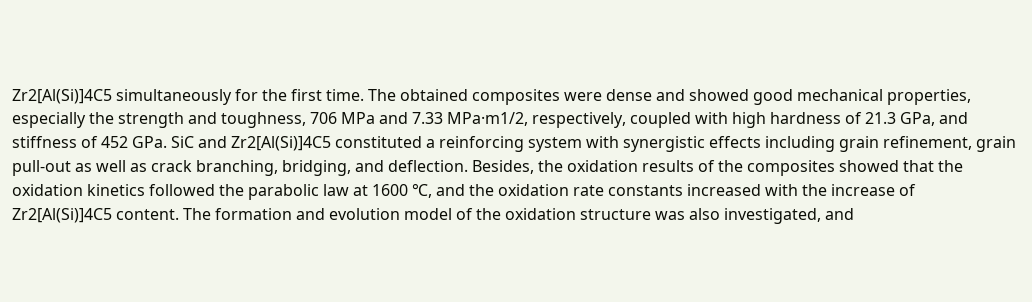Zr2[Al(Si)]4C5 simultaneously for the first time. The obtained composites were dense and showed good mechanical properties, especially the strength and toughness, 706 MPa and 7.33 MPa·m1/2, respectively, coupled with high hardness of 21.3 GPa, and stiffness of 452 GPa. SiC and Zr2[Al(Si)]4C5 constituted a reinforcing system with synergistic effects including grain refinement, grain pull-out as well as crack branching, bridging, and deflection. Besides, the oxidation results of the composites showed that the oxidation kinetics followed the parabolic law at 1600 ℃, and the oxidation rate constants increased with the increase of Zr2[Al(Si)]4C5 content. The formation and evolution model of the oxidation structure was also investigated, and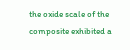the oxide scale of the composite exhibited a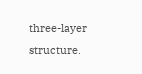three-layer structure.